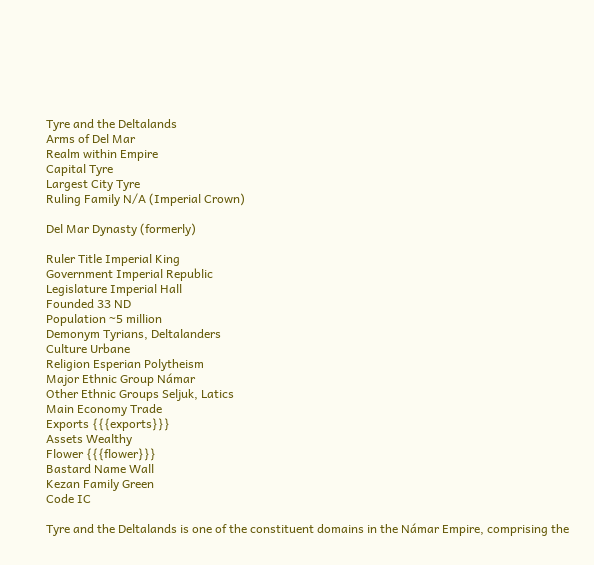Tyre and the Deltalands
Arms of Del Mar
Realm within Empire
Capital Tyre
Largest City Tyre
Ruling Family N/A (Imperial Crown)

Del Mar Dynasty (formerly)

Ruler Title Imperial King
Government Imperial Republic
Legislature Imperial Hall
Founded 33 ND
Population ~5 million
Demonym Tyrians, Deltalanders
Culture Urbane
Religion Esperian Polytheism
Major Ethnic Group Námar
Other Ethnic Groups Seljuk, Latics
Main Economy Trade
Exports {{{exports}}}
Assets Wealthy
Flower {{{flower}}}
Bastard Name Wall
Kezan Family Green
Code IC

Tyre and the Deltalands is one of the constituent domains in the Námar Empire, comprising the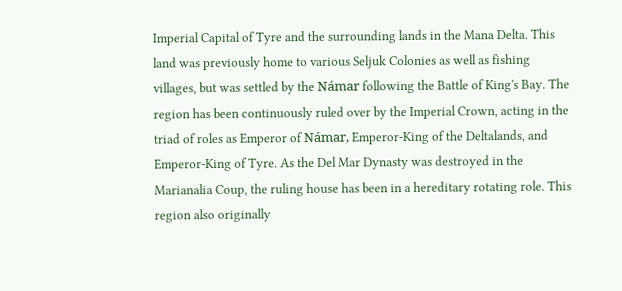Imperial Capital of Tyre and the surrounding lands in the Mana Delta. This land was previously home to various Seljuk Colonies as well as fishing villages, but was settled by the Námar following the Battle of King's Bay. The region has been continuously ruled over by the Imperial Crown, acting in the triad of roles as Emperor of Námar, Emperor-King of the Deltalands, and Emperor-King of Tyre. As the Del Mar Dynasty was destroyed in the Marianalia Coup, the ruling house has been in a hereditary rotating role. This region also originally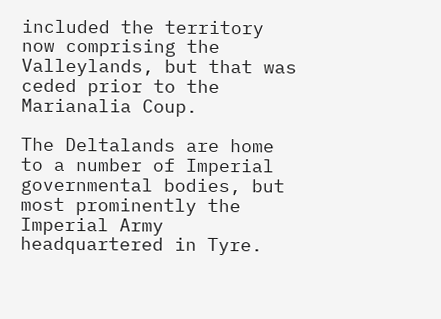included the territory now comprising the Valleylands, but that was ceded prior to the Marianalia Coup.

The Deltalands are home to a number of Imperial governmental bodies, but most prominently the Imperial Army headquartered in Tyre.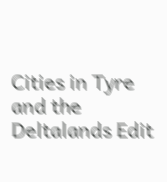Cities in Tyre and the Deltalands Edit